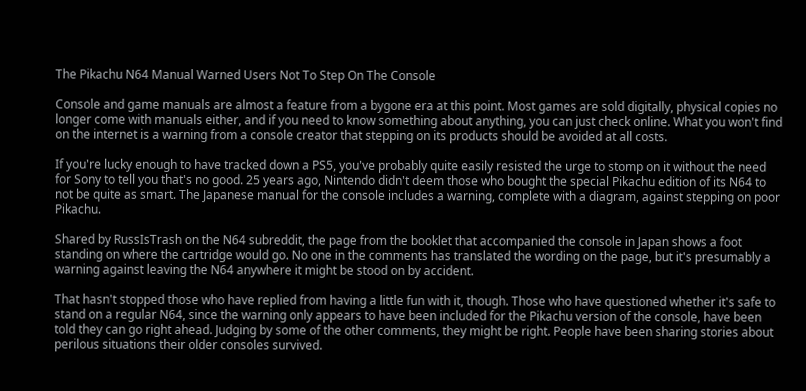The Pikachu N64 Manual Warned Users Not To Step On The Console

Console and game manuals are almost a feature from a bygone era at this point. Most games are sold digitally, physical copies no longer come with manuals either, and if you need to know something about anything, you can just check online. What you won't find on the internet is a warning from a console creator that stepping on its products should be avoided at all costs.

If you're lucky enough to have tracked down a PS5, you've probably quite easily resisted the urge to stomp on it without the need for Sony to tell you that's no good. 25 years ago, Nintendo didn't deem those who bought the special Pikachu edition of its N64 to not be quite as smart. The Japanese manual for the console includes a warning, complete with a diagram, against stepping on poor Pikachu.

Shared by RussIsTrash on the N64 subreddit, the page from the booklet that accompanied the console in Japan shows a foot standing on where the cartridge would go. No one in the comments has translated the wording on the page, but it's presumably a warning against leaving the N64 anywhere it might be stood on by accident.

That hasn't stopped those who have replied from having a little fun with it, though. Those who have questioned whether it's safe to stand on a regular N64, since the warning only appears to have been included for the Pikachu version of the console, have been told they can go right ahead. Judging by some of the other comments, they might be right. People have been sharing stories about perilous situations their older consoles survived.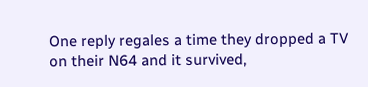One reply regales a time they dropped a TV on their N64 and it survived,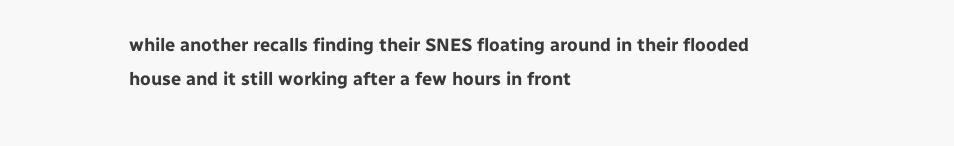while another recalls finding their SNES floating around in their flooded house and it still working after a few hours in front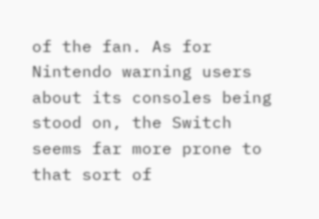of the fan. As for Nintendo warning users about its consoles being stood on, the Switch seems far more prone to that sort of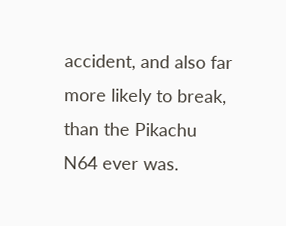accident, and also far more likely to break, than the Pikachu N64 ever was.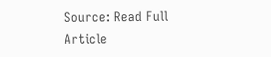Source: Read Full Article